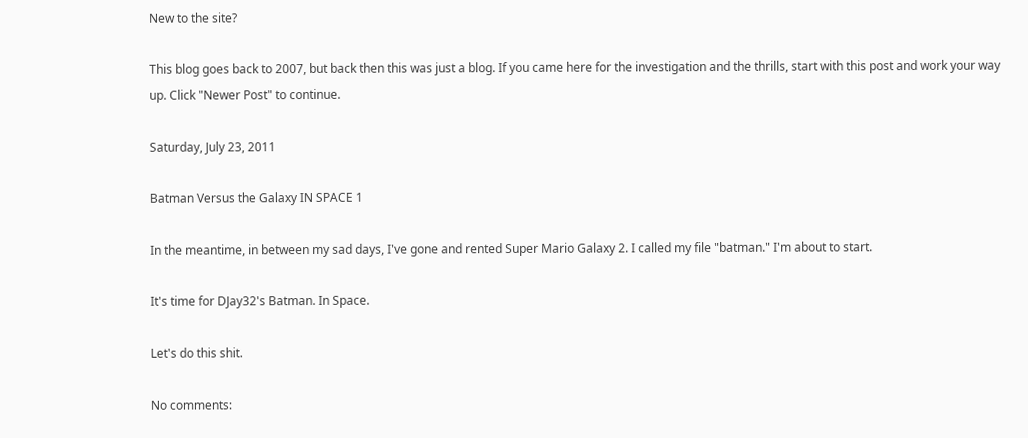New to the site?

This blog goes back to 2007, but back then this was just a blog. If you came here for the investigation and the thrills, start with this post and work your way up. Click "Newer Post" to continue.

Saturday, July 23, 2011

Batman Versus the Galaxy IN SPACE 1

In the meantime, in between my sad days, I've gone and rented Super Mario Galaxy 2. I called my file "batman." I'm about to start.

It's time for DJay32's Batman. In Space.

Let's do this shit.

No comments: